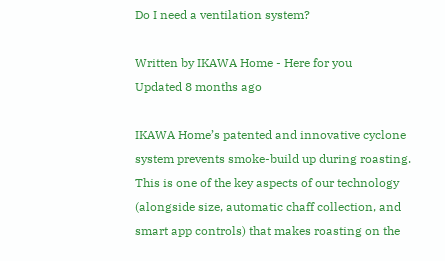Do I need a ventilation system?

Written by IKAWA Home - Here for you
Updated 8 months ago

IKAWA Home’s patented and innovative cyclone system prevents smoke-build up during roasting. This is one of the key aspects of our technology (alongside size, automatic chaff collection, and smart app controls) that makes roasting on the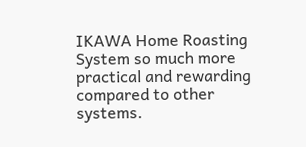IKAWA Home Roasting System so much more practical and rewarding compared to other systems.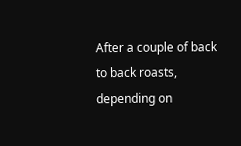After a couple of back to back roasts, depending on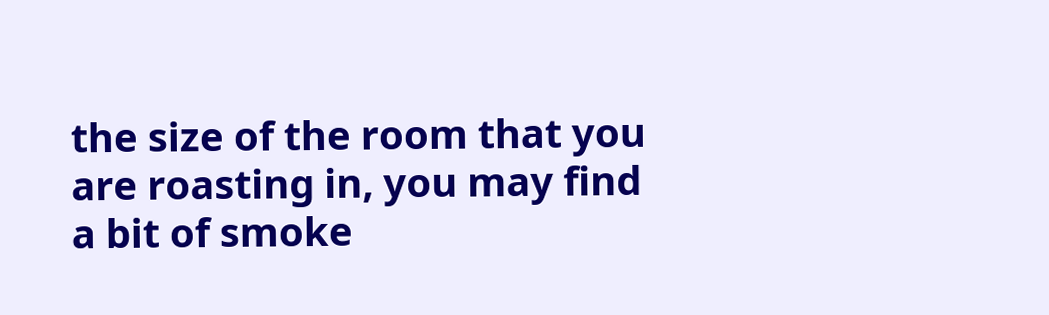the size of the room that you are roasting in, you may find a bit of smoke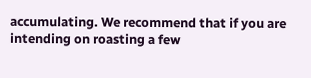accumulating. We recommend that if you are intending on roasting a few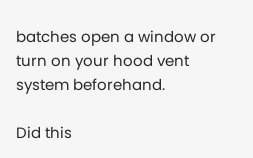batches open a window or turn on your hood vent system beforehand.

Did this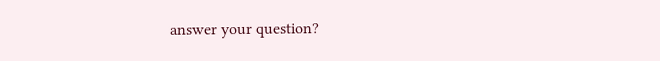answer your question?